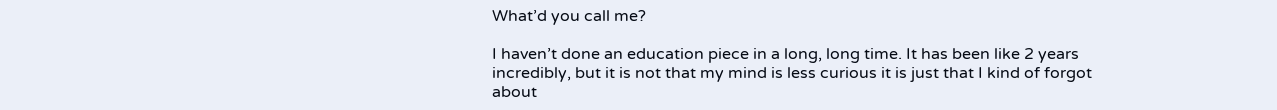What’d you call me?

I haven’t done an education piece in a long, long time. It has been like 2 years incredibly, but it is not that my mind is less curious it is just that I kind of forgot about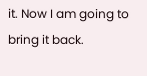it. Now I am going to bring it back.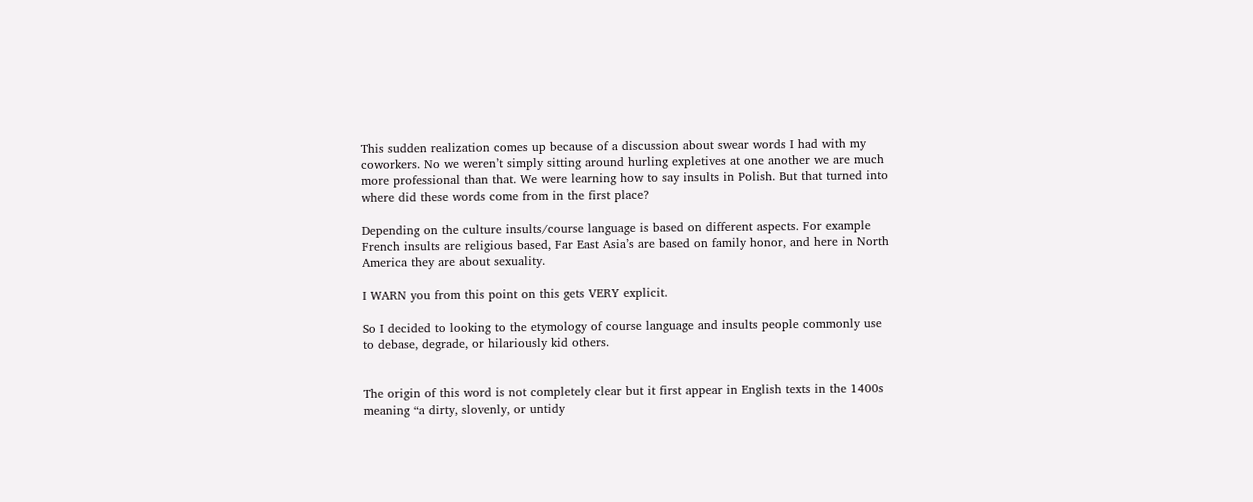This sudden realization comes up because of a discussion about swear words I had with my coworkers. No we weren’t simply sitting around hurling expletives at one another we are much more professional than that. We were learning how to say insults in Polish. But that turned into where did these words come from in the first place?

Depending on the culture insults/course language is based on different aspects. For example French insults are religious based, Far East Asia’s are based on family honor, and here in North America they are about sexuality.

I WARN you from this point on this gets VERY explicit.

So I decided to looking to the etymology of course language and insults people commonly use to debase, degrade, or hilariously kid others.


The origin of this word is not completely clear but it first appear in English texts in the 1400s meaning “a dirty, slovenly, or untidy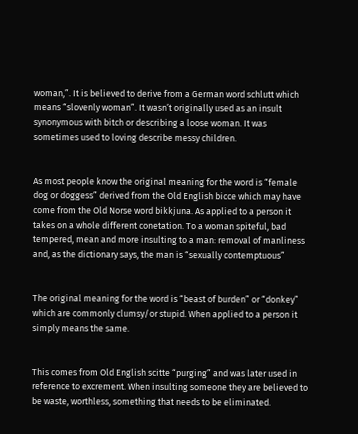woman,”. It is believed to derive from a German word schlutt which means “slovenly woman”. It wasn’t originally used as an insult synonymous with bitch or describing a loose woman. It was sometimes used to loving describe messy children.


As most people know the original meaning for the word is “female dog or doggess” derived from the Old English bicce which may have come from the Old Norse word bikkjuna. As applied to a person it takes on a whole different conetation. To a woman spiteful, bad tempered, mean and more insulting to a man: removal of manliness and, as the dictionary says, the man is “sexually contemptuous”


The original meaning for the word is “beast of burden” or “donkey” which are commonly clumsy/or stupid. When applied to a person it simply means the same.


This comes from Old English scitte “purging” and was later used in reference to excrement. When insulting someone they are believed to be waste, worthless, something that needs to be eliminated.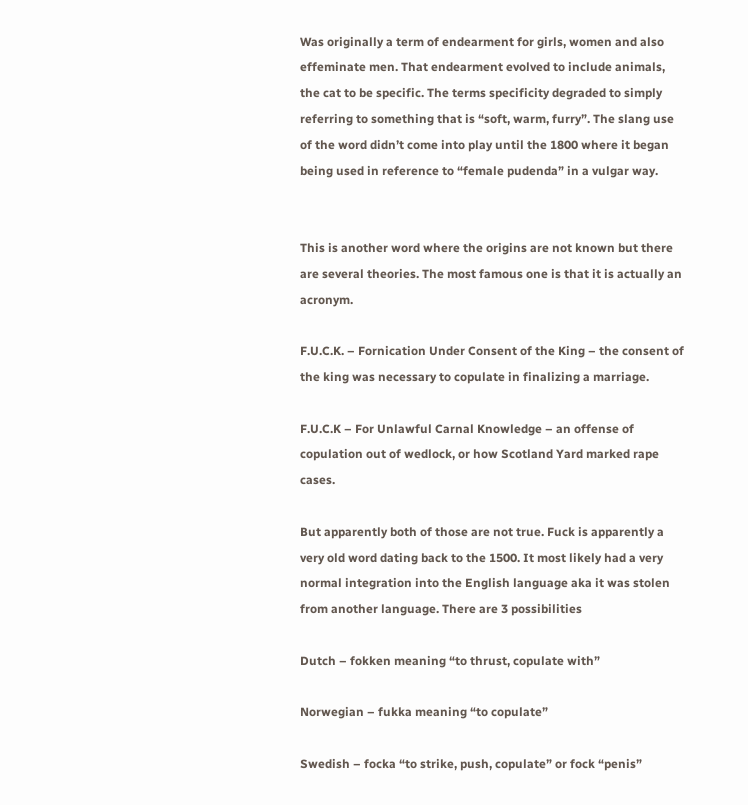Was originally a term of endearment for girls, women and also effeminate men. That endearment evolved to include animals, the cat to be specific. The terms specificity degraded to simply referring to something that is “soft, warm, furry”. The slang use of the word didn’t come into play until the 1800 where it began being used in reference to “female pudenda” in a vulgar way.


This is another word where the origins are not known but there are several theories. The most famous one is that it is actually an acronym.

F.U.C.K. – Fornication Under Consent of the King – the consent of the king was necessary to copulate in finalizing a marriage.

F.U.C.K – For Unlawful Carnal Knowledge – an offense of copulation out of wedlock, or how Scotland Yard marked rape cases.

But apparently both of those are not true. Fuck is apparently a very old word dating back to the 1500. It most likely had a very normal integration into the English language aka it was stolen from another language. There are 3 possibilities

Dutch – fokken meaning “to thrust, copulate with”

Norwegian – fukka meaning “to copulate”

Swedish – focka “to strike, push, copulate” or fock “penis”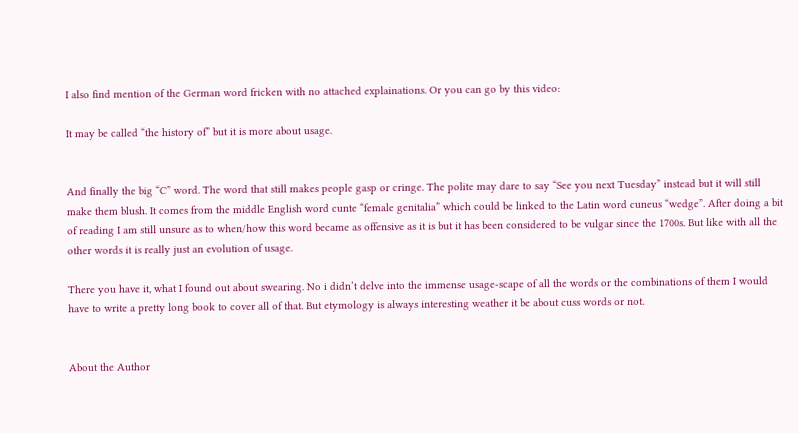I also find mention of the German word fricken with no attached explainations. Or you can go by this video:

It may be called “the history of” but it is more about usage.


And finally the big “C” word. The word that still makes people gasp or cringe. The polite may dare to say “See you next Tuesday” instead but it will still make them blush. It comes from the middle English word cunte “female genitalia” which could be linked to the Latin word cuneus “wedge”. After doing a bit of reading I am still unsure as to when/how this word became as offensive as it is but it has been considered to be vulgar since the 1700s. But like with all the other words it is really just an evolution of usage.

There you have it, what I found out about swearing. No i didn’t delve into the immense usage-scape of all the words or the combinations of them I would have to write a pretty long book to cover all of that. But etymology is always interesting weather it be about cuss words or not.


About the Author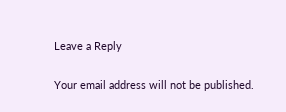Leave a Reply

Your email address will not be published.